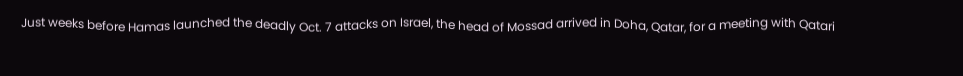Just weeks before Hamas launched the deadly Oct. 7 attacks on Israel, the head of Mossad arrived in Doha, Qatar, for a meeting with Qatari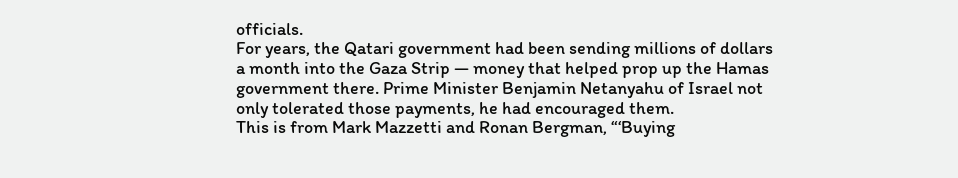officials.
For years, the Qatari government had been sending millions of dollars a month into the Gaza Strip — money that helped prop up the Hamas government there. Prime Minister Benjamin Netanyahu of Israel not only tolerated those payments, he had encouraged them.
This is from Mark Mazzetti and Ronan Bergman, “‘Buying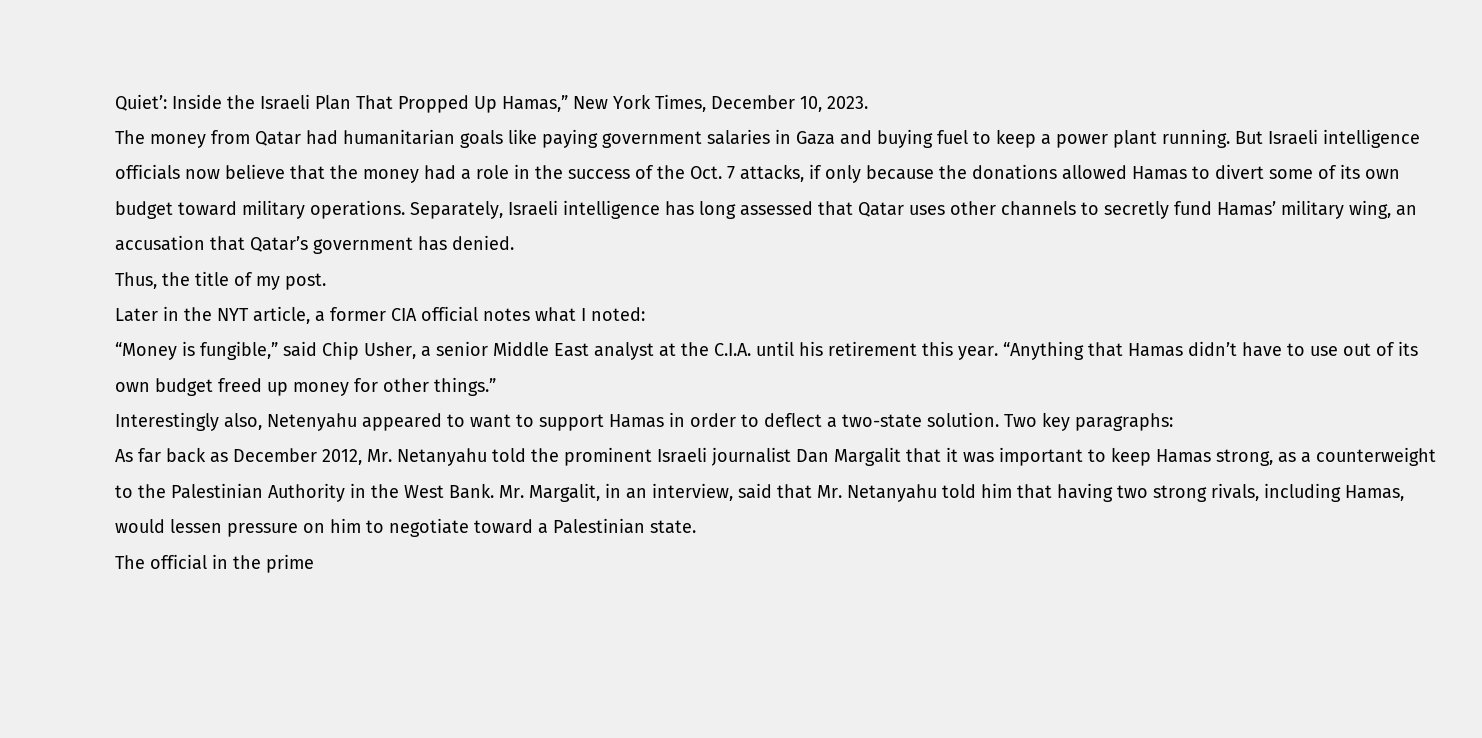Quiet’: Inside the Israeli Plan That Propped Up Hamas,” New York Times, December 10, 2023.
The money from Qatar had humanitarian goals like paying government salaries in Gaza and buying fuel to keep a power plant running. But Israeli intelligence officials now believe that the money had a role in the success of the Oct. 7 attacks, if only because the donations allowed Hamas to divert some of its own budget toward military operations. Separately, Israeli intelligence has long assessed that Qatar uses other channels to secretly fund Hamas’ military wing, an accusation that Qatar’s government has denied.
Thus, the title of my post.
Later in the NYT article, a former CIA official notes what I noted:
“Money is fungible,” said Chip Usher, a senior Middle East analyst at the C.I.A. until his retirement this year. “Anything that Hamas didn’t have to use out of its own budget freed up money for other things.”
Interestingly also, Netenyahu appeared to want to support Hamas in order to deflect a two-state solution. Two key paragraphs:
As far back as December 2012, Mr. Netanyahu told the prominent Israeli journalist Dan Margalit that it was important to keep Hamas strong, as a counterweight to the Palestinian Authority in the West Bank. Mr. Margalit, in an interview, said that Mr. Netanyahu told him that having two strong rivals, including Hamas, would lessen pressure on him to negotiate toward a Palestinian state.
The official in the prime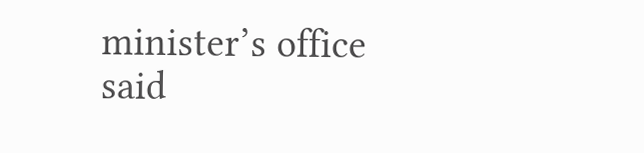minister’s office said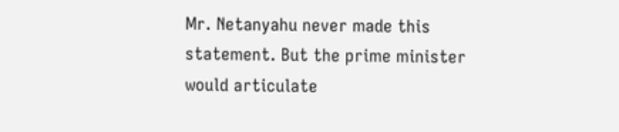Mr. Netanyahu never made this statement. But the prime minister would articulate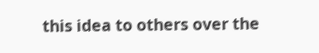this idea to others over the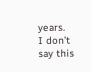years.
I don’t say this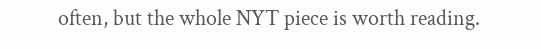often, but the whole NYT piece is worth reading.